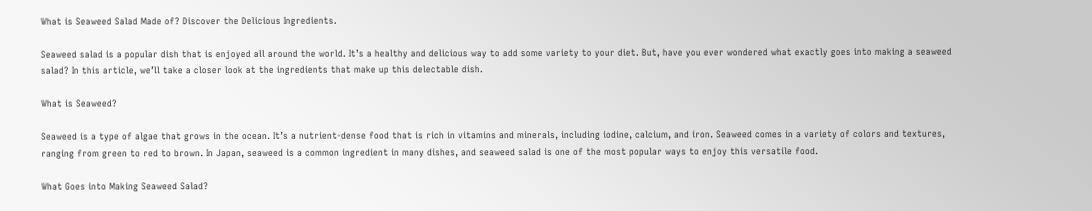What is Seaweed Salad Made of? Discover the Delicious Ingredients.

Seaweed salad is a popular dish that is enjoyed all around the world. It’s a healthy and delicious way to add some variety to your diet. But, have you ever wondered what exactly goes into making a seaweed salad? In this article, we’ll take a closer look at the ingredients that make up this delectable dish.

What is Seaweed?

Seaweed is a type of algae that grows in the ocean. It’s a nutrient-dense food that is rich in vitamins and minerals, including iodine, calcium, and iron. Seaweed comes in a variety of colors and textures, ranging from green to red to brown. In Japan, seaweed is a common ingredient in many dishes, and seaweed salad is one of the most popular ways to enjoy this versatile food.

What Goes into Making Seaweed Salad?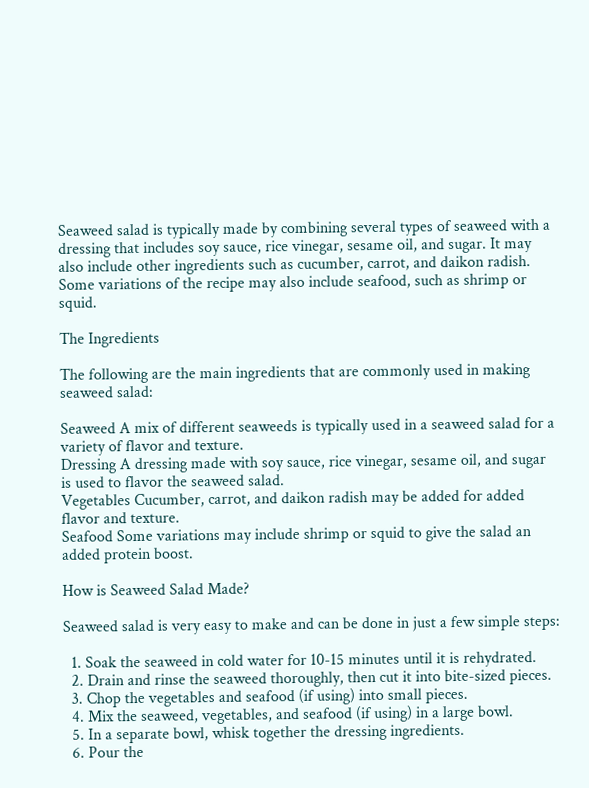Seaweed salad is typically made by combining several types of seaweed with a dressing that includes soy sauce, rice vinegar, sesame oil, and sugar. It may also include other ingredients such as cucumber, carrot, and daikon radish. Some variations of the recipe may also include seafood, such as shrimp or squid.

The Ingredients

The following are the main ingredients that are commonly used in making seaweed salad:

Seaweed A mix of different seaweeds is typically used in a seaweed salad for a variety of flavor and texture.
Dressing A dressing made with soy sauce, rice vinegar, sesame oil, and sugar is used to flavor the seaweed salad.
Vegetables Cucumber, carrot, and daikon radish may be added for added flavor and texture.
Seafood Some variations may include shrimp or squid to give the salad an added protein boost.

How is Seaweed Salad Made?

Seaweed salad is very easy to make and can be done in just a few simple steps:

  1. Soak the seaweed in cold water for 10-15 minutes until it is rehydrated.
  2. Drain and rinse the seaweed thoroughly, then cut it into bite-sized pieces.
  3. Chop the vegetables and seafood (if using) into small pieces.
  4. Mix the seaweed, vegetables, and seafood (if using) in a large bowl.
  5. In a separate bowl, whisk together the dressing ingredients.
  6. Pour the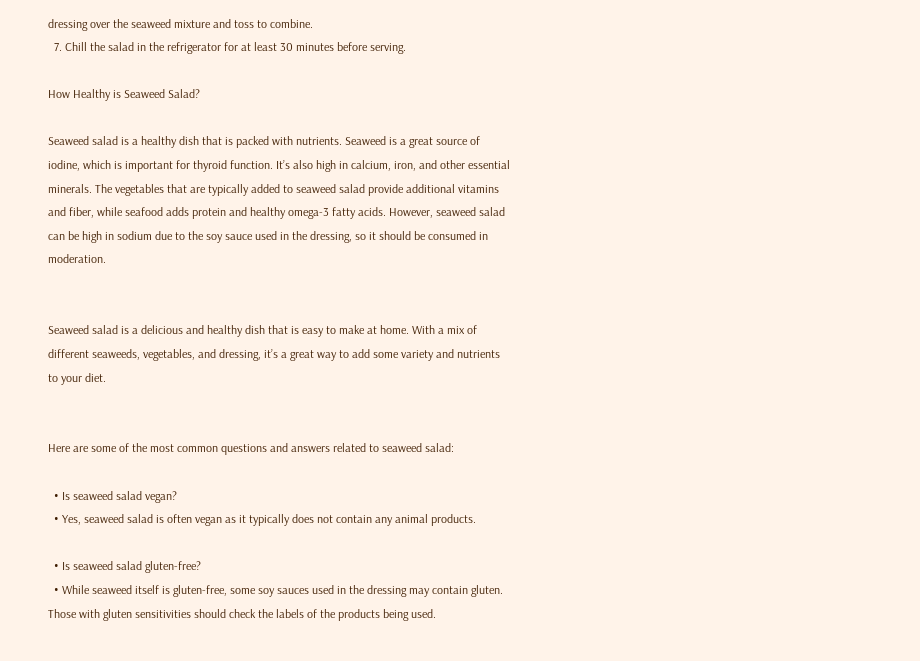dressing over the seaweed mixture and toss to combine.
  7. Chill the salad in the refrigerator for at least 30 minutes before serving.

How Healthy is Seaweed Salad?

Seaweed salad is a healthy dish that is packed with nutrients. Seaweed is a great source of iodine, which is important for thyroid function. It’s also high in calcium, iron, and other essential minerals. The vegetables that are typically added to seaweed salad provide additional vitamins and fiber, while seafood adds protein and healthy omega-3 fatty acids. However, seaweed salad can be high in sodium due to the soy sauce used in the dressing, so it should be consumed in moderation.


Seaweed salad is a delicious and healthy dish that is easy to make at home. With a mix of different seaweeds, vegetables, and dressing, it’s a great way to add some variety and nutrients to your diet.


Here are some of the most common questions and answers related to seaweed salad:

  • Is seaweed salad vegan?
  • Yes, seaweed salad is often vegan as it typically does not contain any animal products.

  • Is seaweed salad gluten-free?
  • While seaweed itself is gluten-free, some soy sauces used in the dressing may contain gluten. Those with gluten sensitivities should check the labels of the products being used.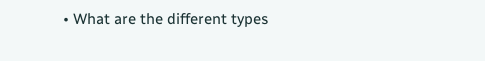• What are the different types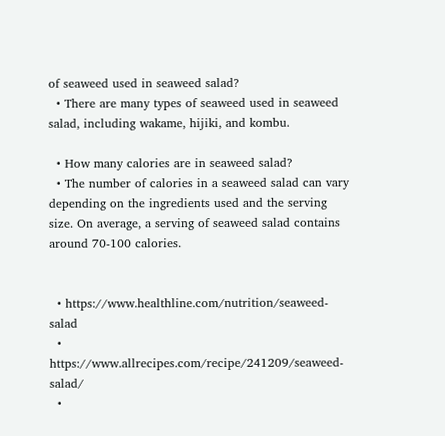of seaweed used in seaweed salad?
  • There are many types of seaweed used in seaweed salad, including wakame, hijiki, and kombu.

  • How many calories are in seaweed salad?
  • The number of calories in a seaweed salad can vary depending on the ingredients used and the serving size. On average, a serving of seaweed salad contains around 70-100 calories.


  • https://www.healthline.com/nutrition/seaweed-salad
  • https://www.allrecipes.com/recipe/241209/seaweed-salad/
  •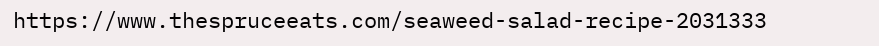https://www.thespruceeats.com/seaweed-salad-recipe-2031333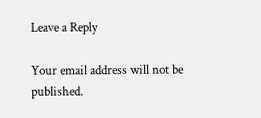Leave a Reply

Your email address will not be published.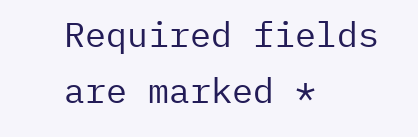Required fields are marked *